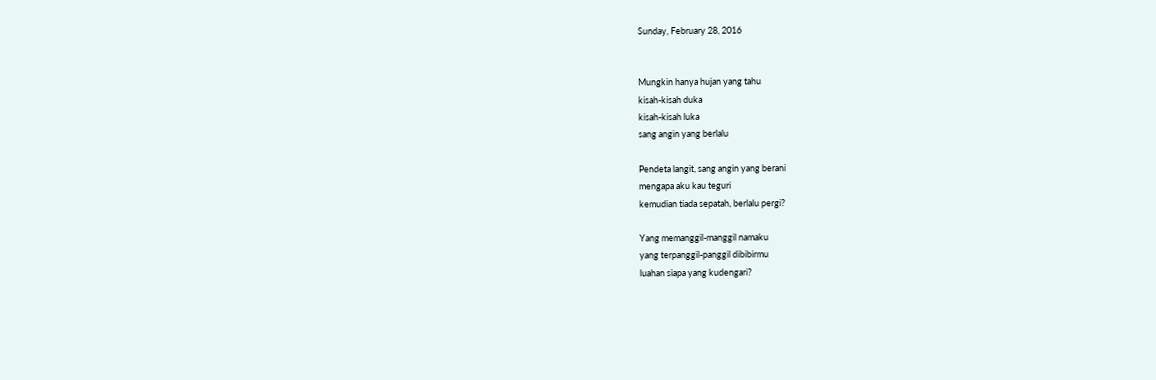Sunday, February 28, 2016


Mungkin hanya hujan yang tahu
kisah-kisah duka
kisah-kisah luka
sang angin yang berlalu

Pendeta langit, sang angin yang berani
mengapa aku kau teguri
kemudian tiada sepatah, berlalu pergi?

Yang memanggil-manggil namaku
yang terpanggil-panggil dibibirmu
luahan siapa yang kudengari?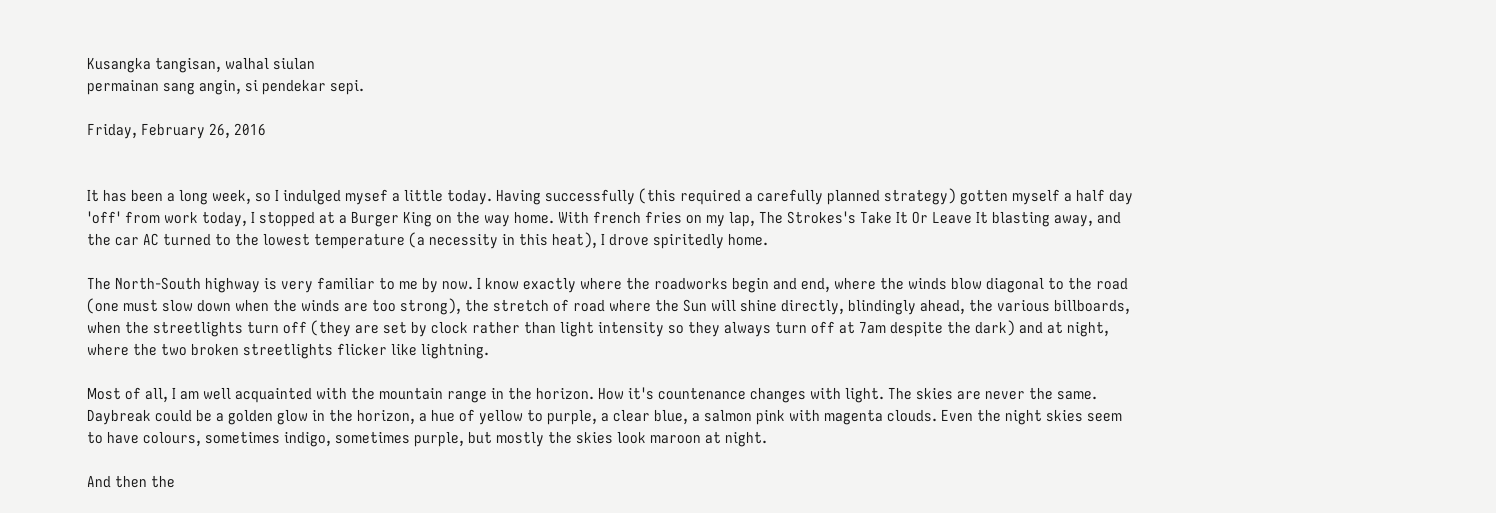Kusangka tangisan, walhal siulan
permainan sang angin, si pendekar sepi.

Friday, February 26, 2016


It has been a long week, so I indulged mysef a little today. Having successfully (this required a carefully planned strategy) gotten myself a half day 'off' from work today, I stopped at a Burger King on the way home. With french fries on my lap, The Strokes's Take It Or Leave It blasting away, and the car AC turned to the lowest temperature (a necessity in this heat), I drove spiritedly home.

The North-South highway is very familiar to me by now. I know exactly where the roadworks begin and end, where the winds blow diagonal to the road (one must slow down when the winds are too strong), the stretch of road where the Sun will shine directly, blindingly ahead, the various billboards, when the streetlights turn off (they are set by clock rather than light intensity so they always turn off at 7am despite the dark) and at night, where the two broken streetlights flicker like lightning.

Most of all, I am well acquainted with the mountain range in the horizon. How it's countenance changes with light. The skies are never the same. Daybreak could be a golden glow in the horizon, a hue of yellow to purple, a clear blue, a salmon pink with magenta clouds. Even the night skies seem to have colours, sometimes indigo, sometimes purple, but mostly the skies look maroon at night.

And then the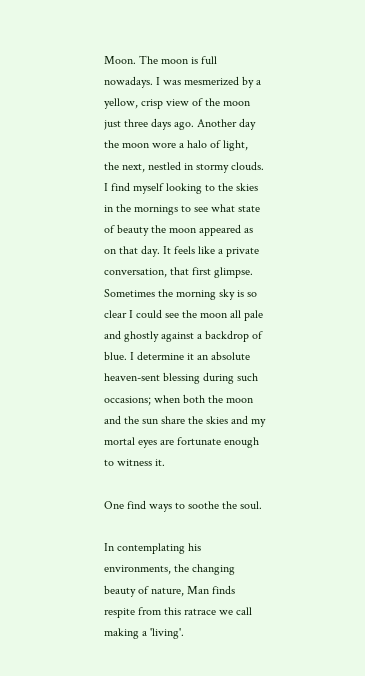Moon. The moon is full nowadays. I was mesmerized by a yellow, crisp view of the moon just three days ago. Another day the moon wore a halo of light, the next, nestled in stormy clouds. I find myself looking to the skies in the mornings to see what state of beauty the moon appeared as on that day. It feels like a private conversation, that first glimpse. Sometimes the morning sky is so clear I could see the moon all pale and ghostly against a backdrop of blue. I determine it an absolute heaven-sent blessing during such occasions; when both the moon and the sun share the skies and my mortal eyes are fortunate enough to witness it.

One find ways to soothe the soul.

In contemplating his environments, the changing beauty of nature, Man finds respite from this ratrace we call making a 'living'.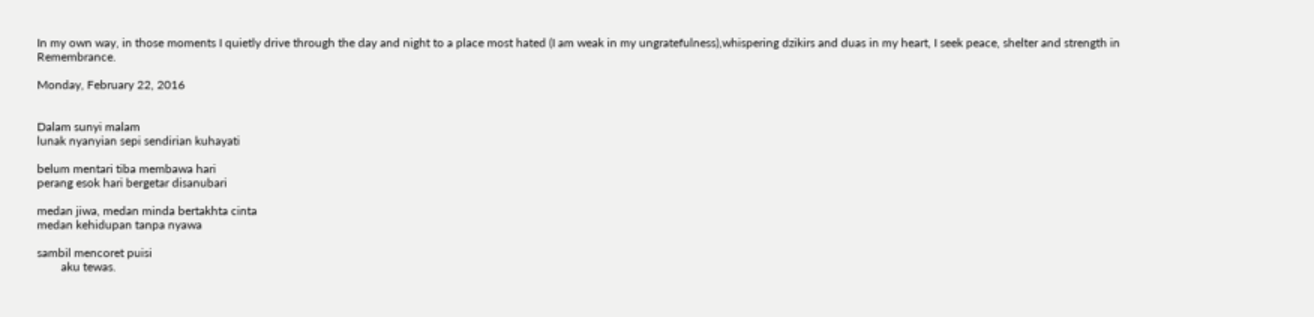In my own way, in those moments I quietly drive through the day and night to a place most hated (I am weak in my ungratefulness),whispering dzikirs and duas in my heart, I seek peace, shelter and strength in Remembrance.

Monday, February 22, 2016


Dalam sunyi malam
lunak nyanyian sepi sendirian kuhayati

belum mentari tiba membawa hari
perang esok hari bergetar disanubari

medan jiwa, medan minda bertakhta cinta
medan kehidupan tanpa nyawa

sambil mencoret puisi
        aku tewas.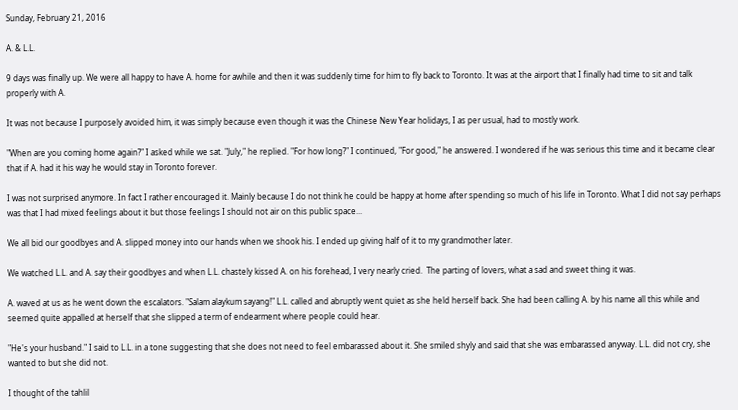Sunday, February 21, 2016

A. & L.L.

9 days was finally up. We were all happy to have A. home for awhile and then it was suddenly time for him to fly back to Toronto. It was at the airport that I finally had time to sit and talk properly with A.

It was not because I purposely avoided him, it was simply because even though it was the Chinese New Year holidays, I as per usual, had to mostly work.

"When are you coming home again?" I asked while we sat. "July," he replied. "For how long?" I continued, "For good," he answered. I wondered if he was serious this time and it became clear that if A. had it his way he would stay in Toronto forever.

I was not surprised anymore. In fact I rather encouraged it. Mainly because I do not think he could be happy at home after spending so much of his life in Toronto. What I did not say perhaps was that I had mixed feelings about it but those feelings I should not air on this public space...

We all bid our goodbyes and A. slipped money into our hands when we shook his. I ended up giving half of it to my grandmother later.

We watched L.L. and A. say their goodbyes and when L.L. chastely kissed A. on his forehead, I very nearly cried.  The parting of lovers, what a sad and sweet thing it was.

A. waved at us as he went down the escalators. "Salam alaykum sayang!" L.L. called and abruptly went quiet as she held herself back. She had been calling A. by his name all this while and seemed quite appalled at herself that she slipped a term of endearment where people could hear.

"He's your husband." I said to L.L. in a tone suggesting that she does not need to feel embarassed about it. She smiled shyly and said that she was embarassed anyway. L.L. did not cry, she wanted to but she did not.

I thought of the tahlil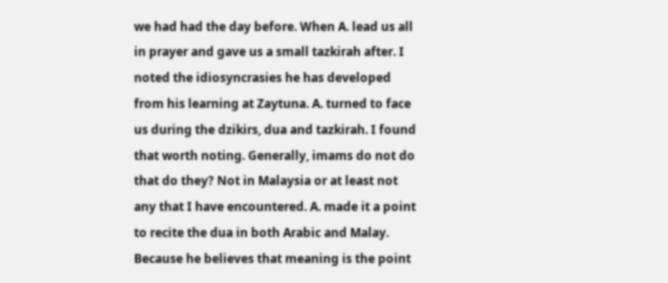we had had the day before. When A. lead us all in prayer and gave us a small tazkirah after. I noted the idiosyncrasies he has developed from his learning at Zaytuna. A. turned to face us during the dzikirs, dua and tazkirah. I found that worth noting. Generally, imams do not do that do they? Not in Malaysia or at least not any that I have encountered. A. made it a point to recite the dua in both Arabic and Malay. Because he believes that meaning is the point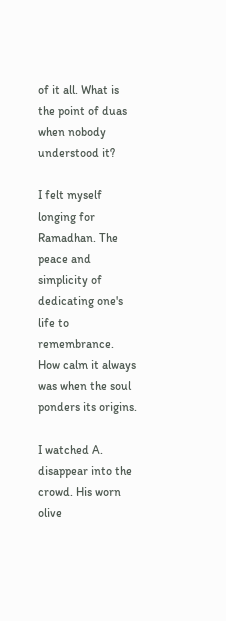of it all. What is the point of duas when nobody understood it?

I felt myself longing for Ramadhan. The peace and simplicity of dedicating one's life to remembrance. How calm it always was when the soul ponders its origins.

I watched A. disappear into the crowd. His worn olive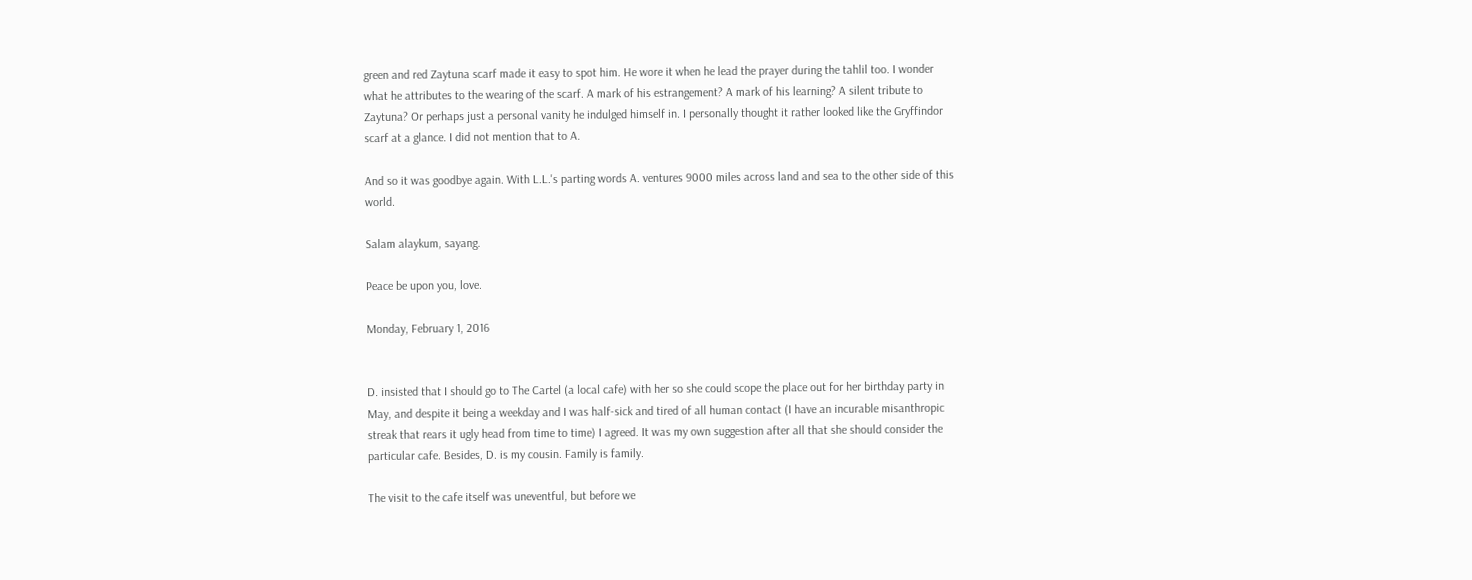green and red Zaytuna scarf made it easy to spot him. He wore it when he lead the prayer during the tahlil too. I wonder what he attributes to the wearing of the scarf. A mark of his estrangement? A mark of his learning? A silent tribute to Zaytuna? Or perhaps just a personal vanity he indulged himself in. I personally thought it rather looked like the Gryffindor scarf at a glance. I did not mention that to A.

And so it was goodbye again. With L.L.'s parting words A. ventures 9000 miles across land and sea to the other side of this world.

Salam alaykum, sayang.

Peace be upon you, love.

Monday, February 1, 2016


D. insisted that I should go to The Cartel (a local cafe) with her so she could scope the place out for her birthday party in May, and despite it being a weekday and I was half-sick and tired of all human contact (I have an incurable misanthropic streak that rears it ugly head from time to time) I agreed. It was my own suggestion after all that she should consider the particular cafe. Besides, D. is my cousin. Family is family.

The visit to the cafe itself was uneventful, but before we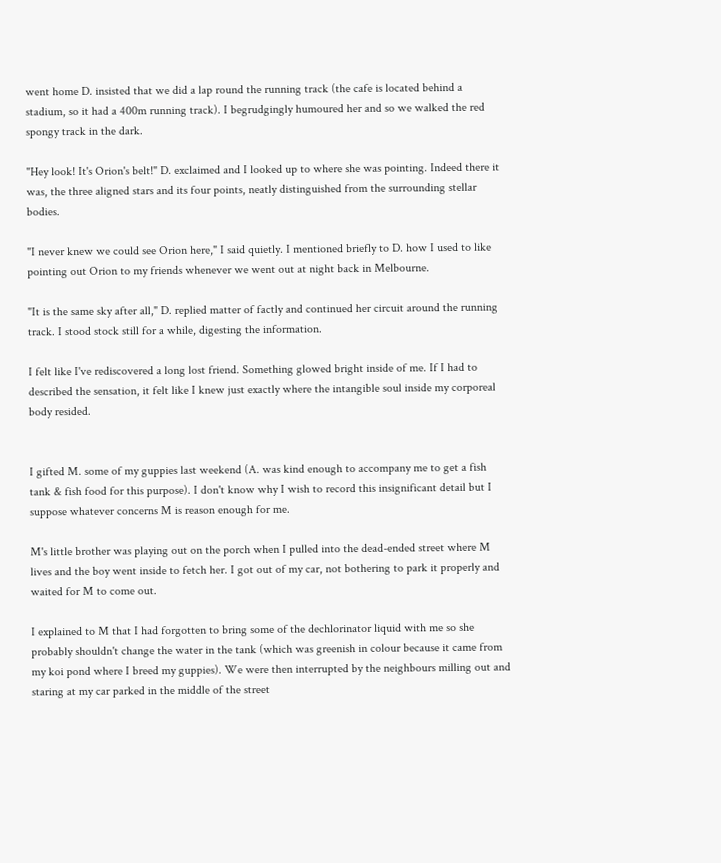went home D. insisted that we did a lap round the running track (the cafe is located behind a stadium, so it had a 400m running track). I begrudgingly humoured her and so we walked the red spongy track in the dark.

"Hey look! It's Orion's belt!" D. exclaimed and I looked up to where she was pointing. Indeed there it was, the three aligned stars and its four points, neatly distinguished from the surrounding stellar bodies.

"I never knew we could see Orion here," I said quietly. I mentioned briefly to D. how I used to like pointing out Orion to my friends whenever we went out at night back in Melbourne.

"It is the same sky after all," D. replied matter of factly and continued her circuit around the running track. I stood stock still for a while, digesting the information.

I felt like I've rediscovered a long lost friend. Something glowed bright inside of me. If I had to described the sensation, it felt like I knew just exactly where the intangible soul inside my corporeal body resided.


I gifted M. some of my guppies last weekend (A. was kind enough to accompany me to get a fish tank & fish food for this purpose). I don't know why I wish to record this insignificant detail but I suppose whatever concerns M is reason enough for me.

M's little brother was playing out on the porch when I pulled into the dead-ended street where M lives and the boy went inside to fetch her. I got out of my car, not bothering to park it properly and waited for M to come out.

I explained to M that I had forgotten to bring some of the dechlorinator liquid with me so she probably shouldn't change the water in the tank (which was greenish in colour because it came from my koi pond where I breed my guppies). We were then interrupted by the neighbours milling out and staring at my car parked in the middle of the street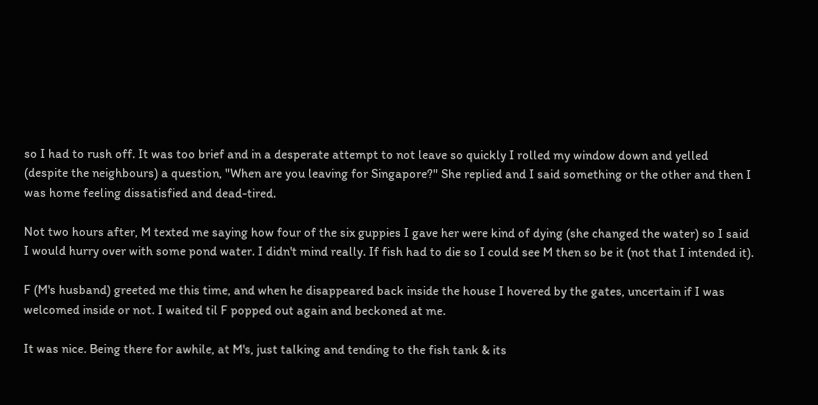so I had to rush off. It was too brief and in a desperate attempt to not leave so quickly I rolled my window down and yelled (despite the neighbours) a question, "When are you leaving for Singapore?" She replied and I said something or the other and then I was home feeling dissatisfied and dead-tired.

Not two hours after, M texted me saying how four of the six guppies I gave her were kind of dying (she changed the water) so I said I would hurry over with some pond water. I didn't mind really. If fish had to die so I could see M then so be it (not that I intended it).

F (M's husband) greeted me this time, and when he disappeared back inside the house I hovered by the gates, uncertain if I was welcomed inside or not. I waited til F popped out again and beckoned at me.

It was nice. Being there for awhile, at M's, just talking and tending to the fish tank & its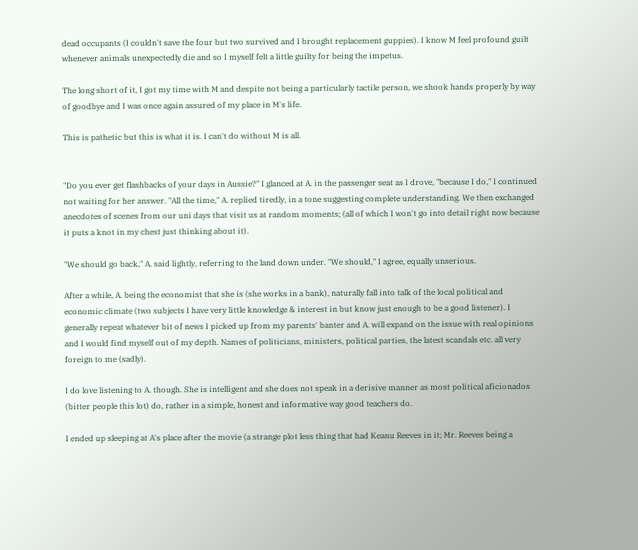dead occupants (I couldn't save the four but two survived and I brought replacement guppies). I know M feel profound guilt whenever animals unexpectedly die and so I myself felt a little guilty for being the impetus.

The long short of it, I got my time with M and despite not being a particularly tactile person, we shook hands properly by way of goodbye and I was once again assured of my place in M's life.

This is pathetic but this is what it is. I can't do without M is all.


"Do you ever get flashbacks of your days in Aussie?" I glanced at A. in the passenger seat as I drove, "because I do," I continued not waiting for her answer. "All the time," A. replied tiredly, in a tone suggesting complete understanding. We then exchanged anecdotes of scenes from our uni days that visit us at random moments; (all of which I won't go into detail right now because it puts a knot in my chest just thinking about it).

"We should go back," A. said lightly, referring to the land down under. "We should," I agree, equally unserious.

After a while, A. being the economist that she is (she works in a bank), naturally fall into talk of the local political and economic climate (two subjects I have very little knowledge & interest in but know just enough to be a good listener). I generally repeat whatever bit of news I picked up from my parents' banter and A. will expand on the issue with real opinions and I would find myself out of my depth. Names of politicians, ministers, political parties, the latest scandals etc. all very foreign to me (sadly).

I do love listening to A. though. She is intelligent and she does not speak in a derisive manner as most political aficionados (bitter people this lot) do, rather in a simple, honest and informative way good teachers do.

I ended up sleeping at A's place after the movie (a strange plot less thing that had Keanu Reeves in it; Mr. Reeves being a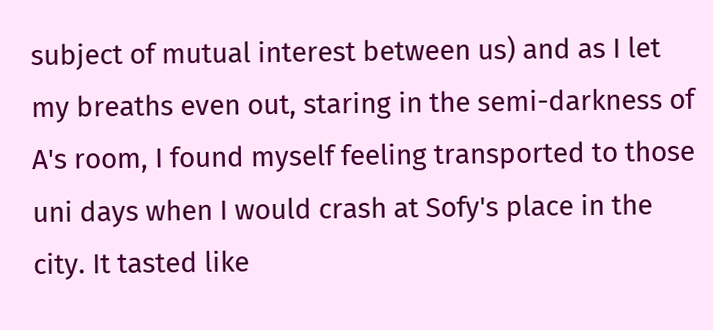subject of mutual interest between us) and as I let my breaths even out, staring in the semi-darkness of A's room, I found myself feeling transported to those uni days when I would crash at Sofy's place in the city. It tasted like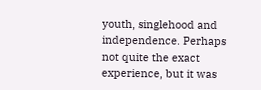youth, singlehood and independence. Perhaps not quite the exact experience, but it was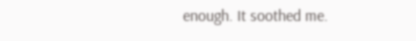enough. It soothed me.